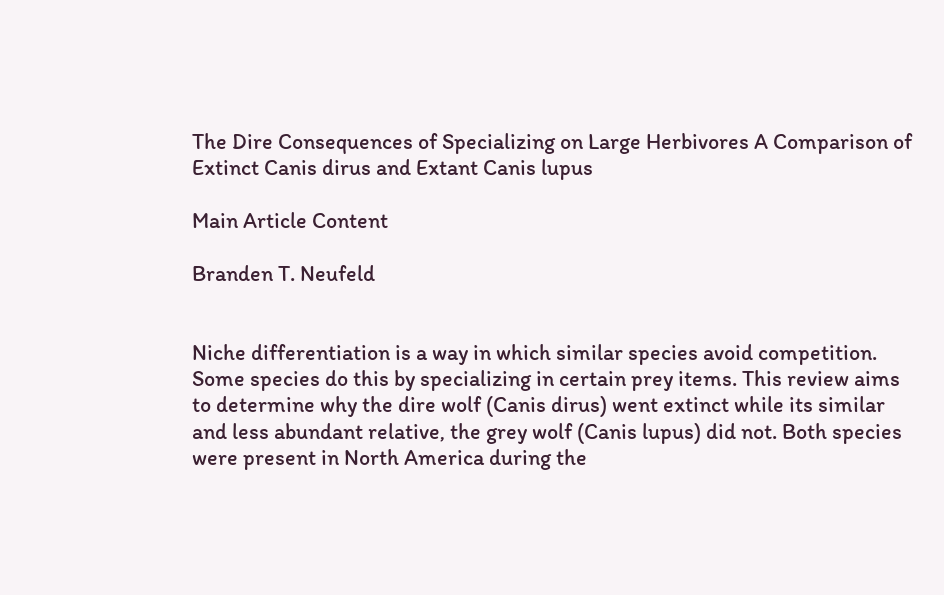The Dire Consequences of Specializing on Large Herbivores A Comparison of Extinct Canis dirus and Extant Canis lupus

Main Article Content

Branden T. Neufeld


Niche differentiation is a way in which similar species avoid competition. Some species do this by specializing in certain prey items. This review aims to determine why the dire wolf (Canis dirus) went extinct while its similar and less abundant relative, the grey wolf (Canis lupus) did not. Both species were present in North America during the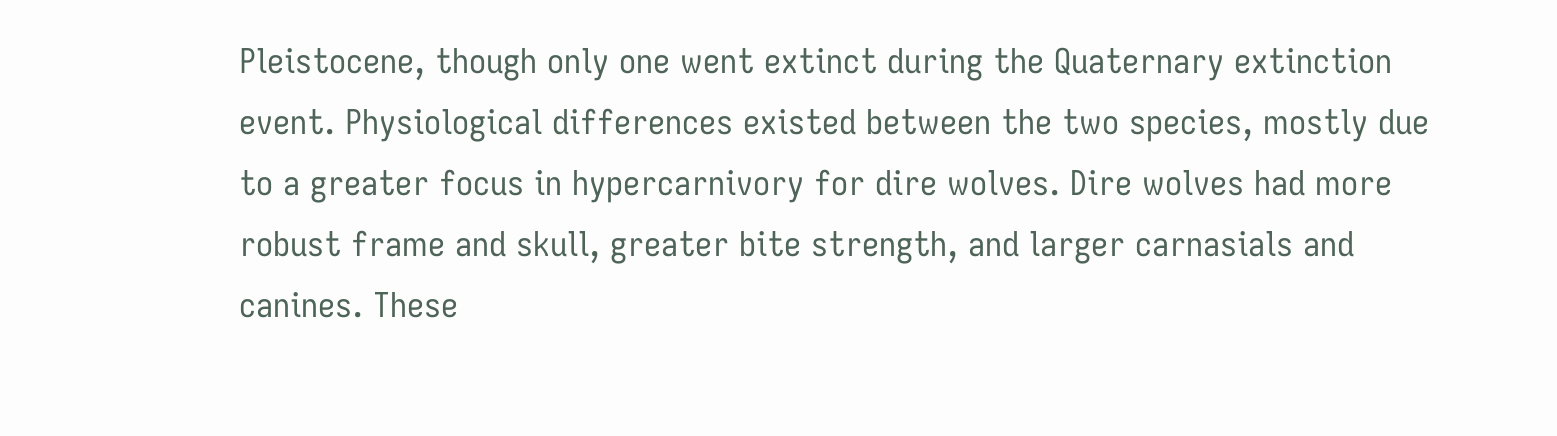Pleistocene, though only one went extinct during the Quaternary extinction event. Physiological differences existed between the two species, mostly due to a greater focus in hypercarnivory for dire wolves. Dire wolves had more robust frame and skull, greater bite strength, and larger carnasials and canines. These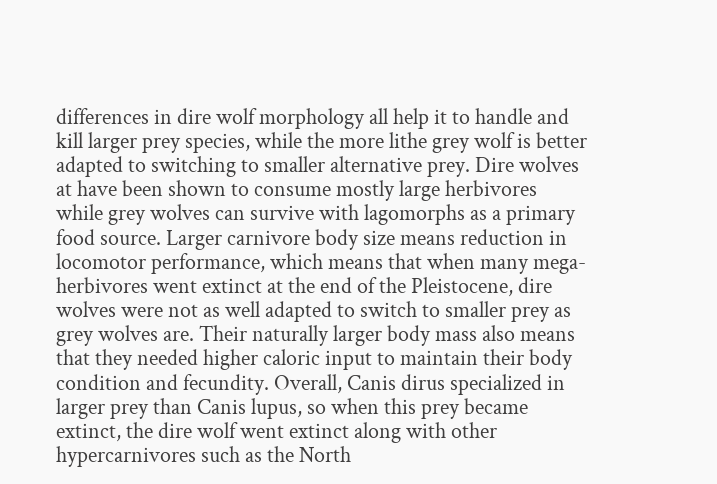differences in dire wolf morphology all help it to handle and kill larger prey species, while the more lithe grey wolf is better adapted to switching to smaller alternative prey. Dire wolves at have been shown to consume mostly large herbivores while grey wolves can survive with lagomorphs as a primary food source. Larger carnivore body size means reduction in locomotor performance, which means that when many mega-herbivores went extinct at the end of the Pleistocene, dire wolves were not as well adapted to switch to smaller prey as grey wolves are. Their naturally larger body mass also means that they needed higher caloric input to maintain their body condition and fecundity. Overall, Canis dirus specialized in larger prey than Canis lupus, so when this prey became extinct, the dire wolf went extinct along with other hypercarnivores such as the North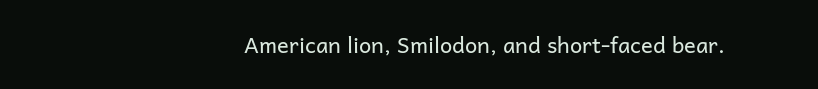American lion, Smilodon, and short-faced bear.